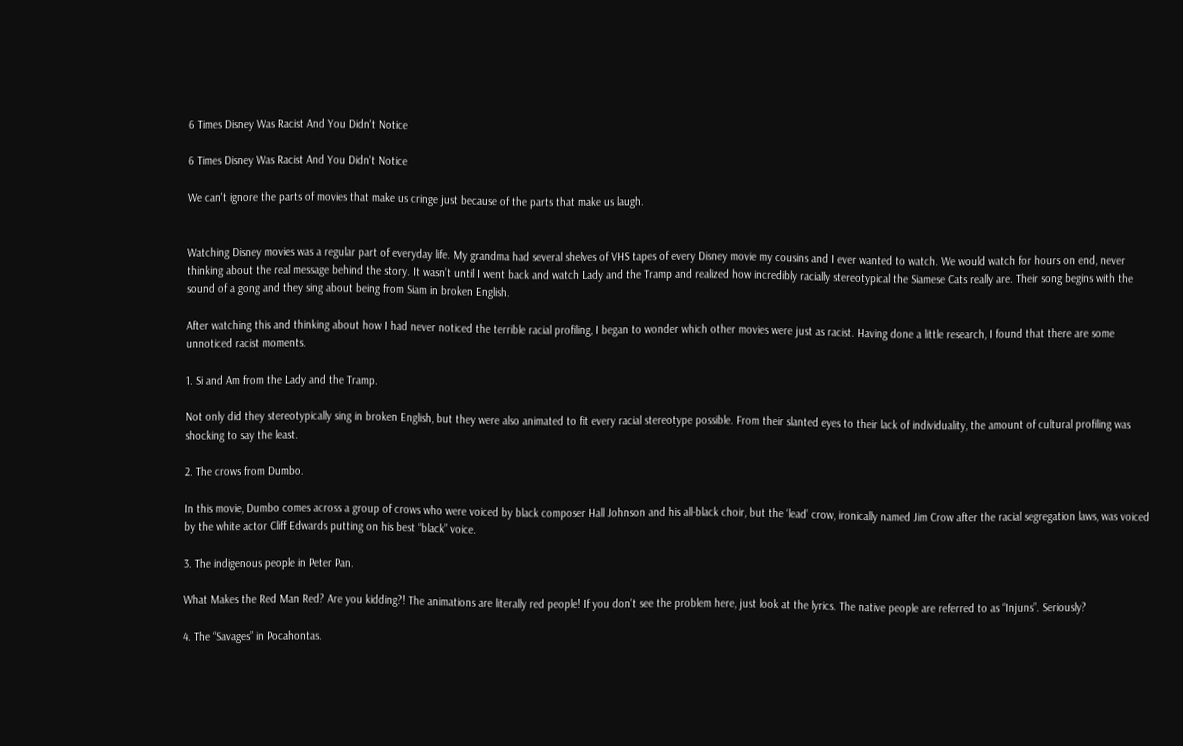6 Times Disney Was Racist And You Didn't Notice

6 Times Disney Was Racist And You Didn't Notice

We can't ignore the parts of movies that make us cringe just because of the parts that make us laugh.


Watching Disney movies was a regular part of everyday life. My grandma had several shelves of VHS tapes of every Disney movie my cousins and I ever wanted to watch. We would watch for hours on end, never thinking about the real message behind the story. It wasn’t until I went back and watch Lady and the Tramp and realized how incredibly racially stereotypical the Siamese Cats really are. Their song begins with the sound of a gong and they sing about being from Siam in broken English.

After watching this and thinking about how I had never noticed the terrible racial profiling, I began to wonder which other movies were just as racist. Having done a little research, I found that there are some unnoticed racist moments.

1. Si and Am from the Lady and the Tramp.

Not only did they stereotypically sing in broken English, but they were also animated to fit every racial stereotype possible. From their slanted eyes to their lack of individuality, the amount of cultural profiling was shocking to say the least.

2. The crows from Dumbo.

In this movie, Dumbo comes across a group of crows who were voiced by black composer Hall Johnson and his all-black choir, but the ‘lead’ crow, ironically named Jim Crow after the racial segregation laws, was voiced by the white actor Cliff Edwards putting on his best “black” voice.

3. The indigenous people in Peter Pan.

What Makes the Red Man Red? Are you kidding?! The animations are literally red people! If you don’t see the problem here, just look at the lyrics. The native people are referred to as “Injuns”. Seriously?

4. The “Savages” in Pocahontas.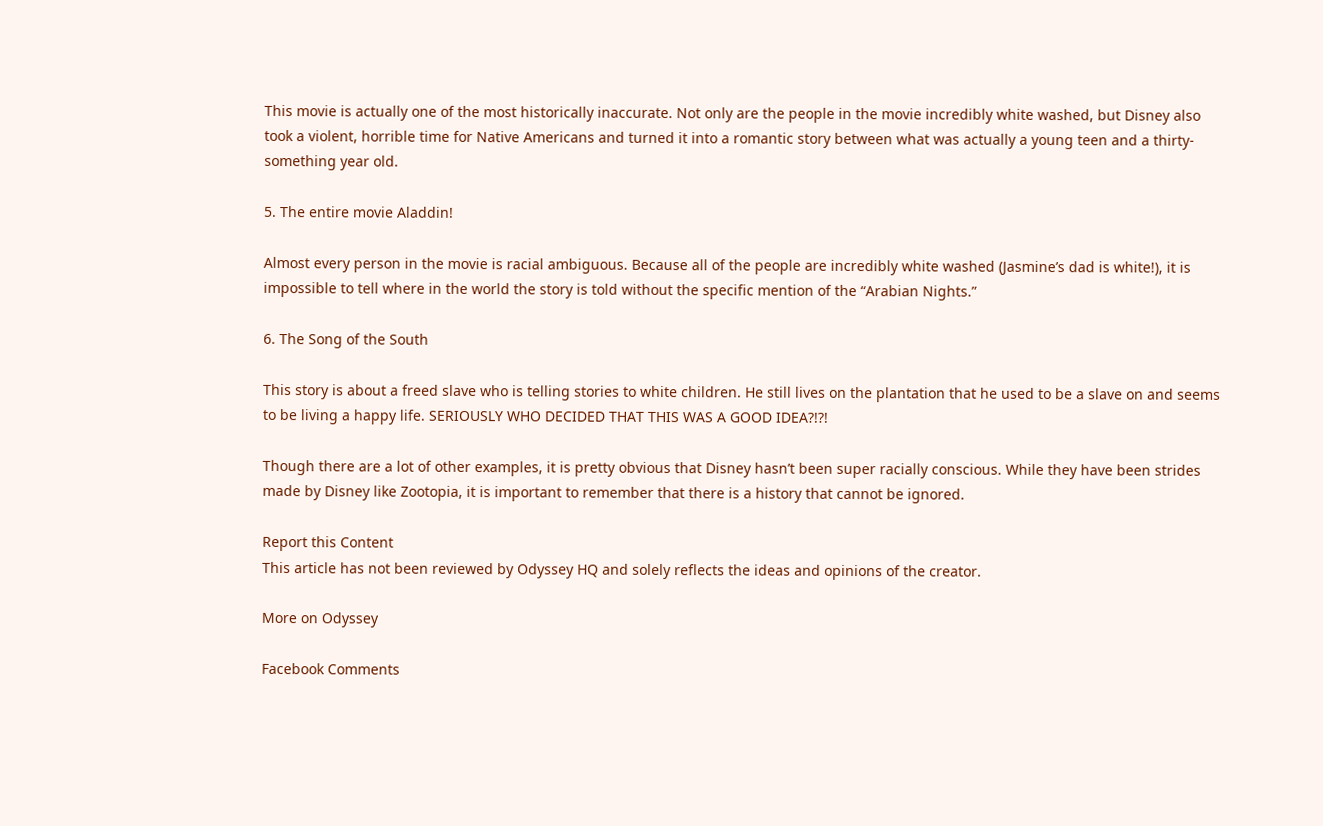This movie is actually one of the most historically inaccurate. Not only are the people in the movie incredibly white washed, but Disney also took a violent, horrible time for Native Americans and turned it into a romantic story between what was actually a young teen and a thirty-something year old.

5. The entire movie Aladdin!

Almost every person in the movie is racial ambiguous. Because all of the people are incredibly white washed (Jasmine’s dad is white!), it is impossible to tell where in the world the story is told without the specific mention of the “Arabian Nights.”

6. The Song of the South

This story is about a freed slave who is telling stories to white children. He still lives on the plantation that he used to be a slave on and seems to be living a happy life. SERIOUSLY WHO DECIDED THAT THIS WAS A GOOD IDEA?!?!

Though there are a lot of other examples, it is pretty obvious that Disney hasn’t been super racially conscious. While they have been strides made by Disney like Zootopia, it is important to remember that there is a history that cannot be ignored.

Report this Content
This article has not been reviewed by Odyssey HQ and solely reflects the ideas and opinions of the creator.

More on Odyssey

Facebook Comments